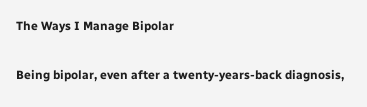The Ways I Manage Bipolar

Being bipolar, even after a twenty-years-back diagnosis,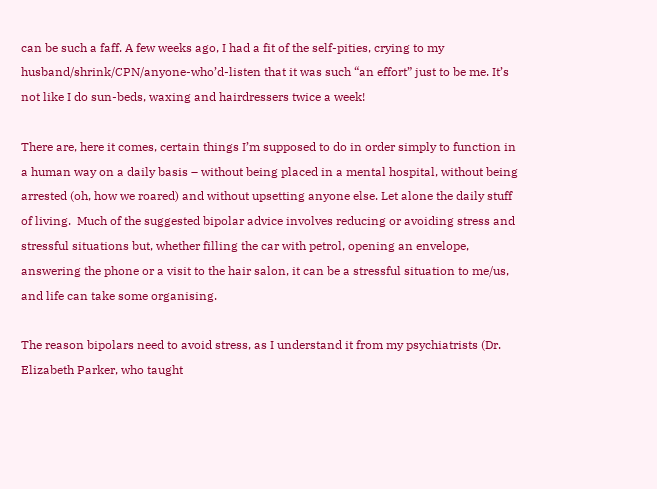can be such a faff. A few weeks ago, I had a fit of the self-pities, crying to my husband/shrink/CPN/anyone-who’d-listen that it was such “an effort” just to be me. It’s not like I do sun-beds, waxing and hairdressers twice a week!

There are, here it comes, certain things I’m supposed to do in order simply to function in a human way on a daily basis – without being placed in a mental hospital, without being arrested (oh, how we roared) and without upsetting anyone else. Let alone the daily stuff of living.  Much of the suggested bipolar advice involves reducing or avoiding stress and stressful situations but, whether filling the car with petrol, opening an envelope, answering the phone or a visit to the hair salon, it can be a stressful situation to me/us, and life can take some organising.

The reason bipolars need to avoid stress, as I understand it from my psychiatrists (Dr. Elizabeth Parker, who taught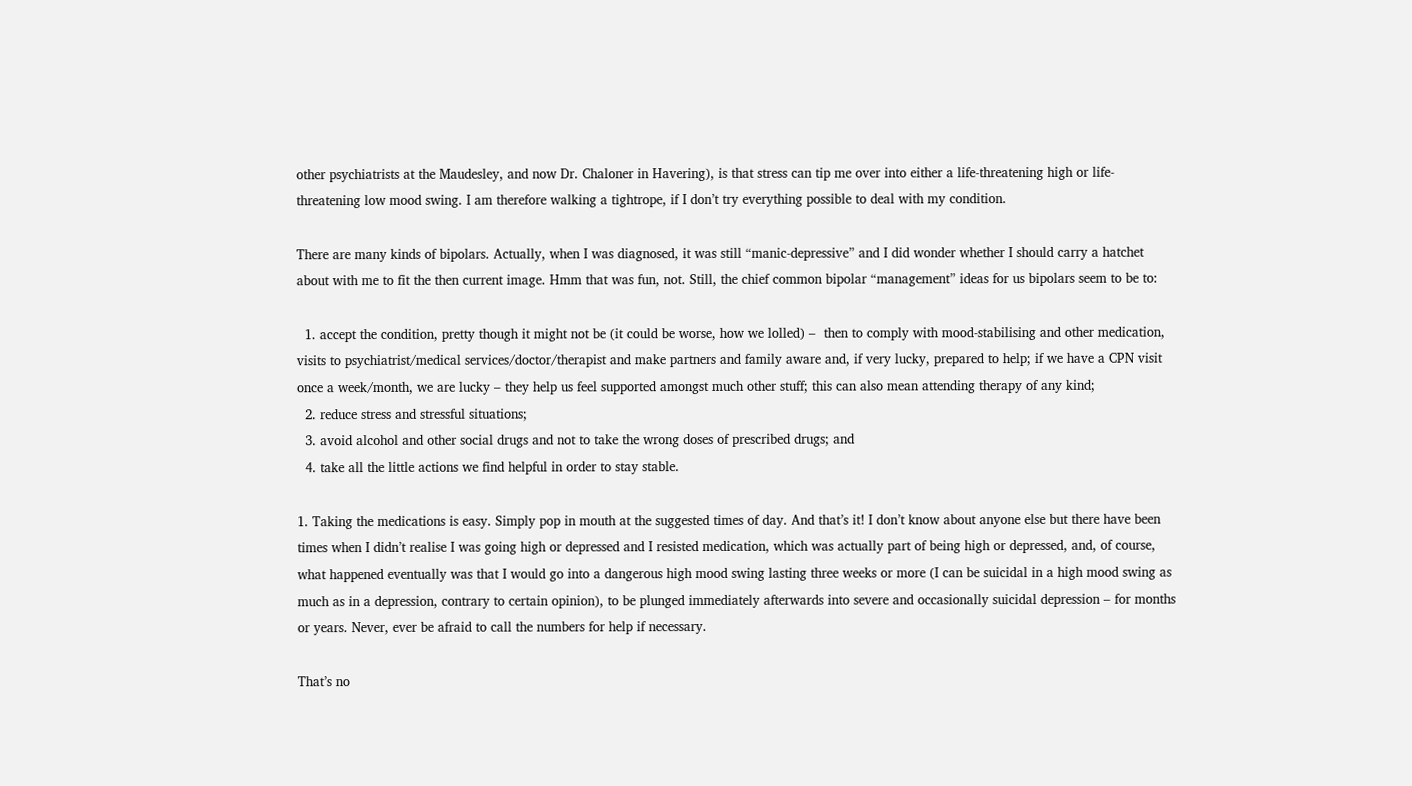other psychiatrists at the Maudesley, and now Dr. Chaloner in Havering), is that stress can tip me over into either a life-threatening high or life-threatening low mood swing. I am therefore walking a tightrope, if I don’t try everything possible to deal with my condition.

There are many kinds of bipolars. Actually, when I was diagnosed, it was still “manic-depressive” and I did wonder whether I should carry a hatchet about with me to fit the then current image. Hmm that was fun, not. Still, the chief common bipolar “management” ideas for us bipolars seem to be to:

  1. accept the condition, pretty though it might not be (it could be worse, how we lolled) –  then to comply with mood-stabilising and other medication, visits to psychiatrist/medical services/doctor/therapist and make partners and family aware and, if very lucky, prepared to help; if we have a CPN visit once a week/month, we are lucky – they help us feel supported amongst much other stuff; this can also mean attending therapy of any kind;
  2. reduce stress and stressful situations;
  3. avoid alcohol and other social drugs and not to take the wrong doses of prescribed drugs; and
  4. take all the little actions we find helpful in order to stay stable.

1. Taking the medications is easy. Simply pop in mouth at the suggested times of day. And that’s it! I don’t know about anyone else but there have been times when I didn’t realise I was going high or depressed and I resisted medication, which was actually part of being high or depressed, and, of course, what happened eventually was that I would go into a dangerous high mood swing lasting three weeks or more (I can be suicidal in a high mood swing as much as in a depression, contrary to certain opinion), to be plunged immediately afterwards into severe and occasionally suicidal depression – for months or years. Never, ever be afraid to call the numbers for help if necessary.

That’s no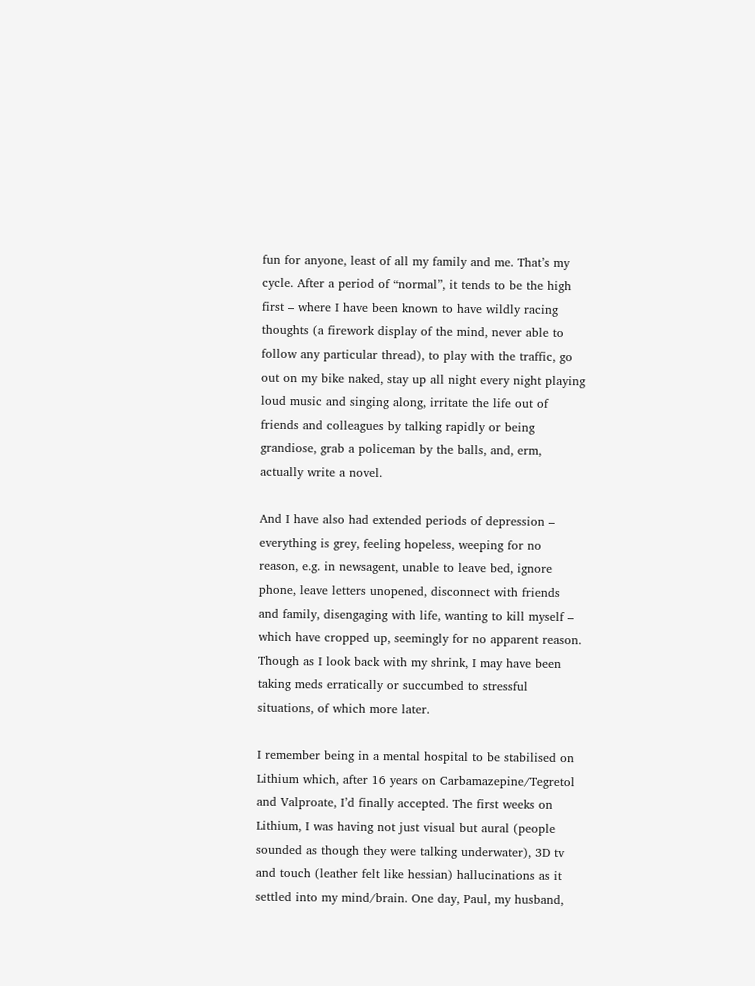fun for anyone, least of all my family and me. That’s my cycle. After a period of “normal”, it tends to be the high first – where I have been known to have wildly racing thoughts (a firework display of the mind, never able to follow any particular thread), to play with the traffic, go out on my bike naked, stay up all night every night playing loud music and singing along, irritate the life out of friends and colleagues by talking rapidly or being grandiose, grab a policeman by the balls, and, erm, actually write a novel.

And I have also had extended periods of depression – everything is grey, feeling hopeless, weeping for no reason, e.g. in newsagent, unable to leave bed, ignore phone, leave letters unopened, disconnect with friends and family, disengaging with life, wanting to kill myself – which have cropped up, seemingly for no apparent reason. Though as I look back with my shrink, I may have been taking meds erratically or succumbed to stressful situations, of which more later.

I remember being in a mental hospital to be stabilised on Lithium which, after 16 years on Carbamazepine/Tegretol and Valproate, I’d finally accepted. The first weeks on Lithium, I was having not just visual but aural (people sounded as though they were talking underwater), 3D tv and touch (leather felt like hessian) hallucinations as it settled into my mind/brain. One day, Paul, my husband,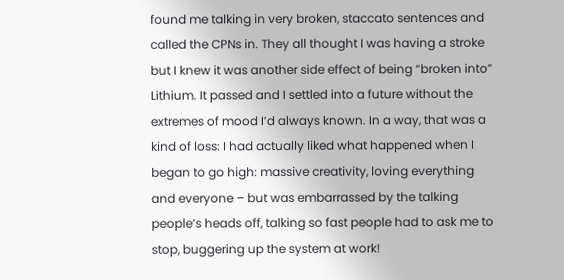found me talking in very broken, staccato sentences and called the CPNs in. They all thought I was having a stroke but I knew it was another side effect of being “broken into” Lithium. It passed and I settled into a future without the extremes of mood I’d always known. In a way, that was a kind of loss: I had actually liked what happened when I began to go high: massive creativity, loving everything and everyone – but was embarrassed by the talking people’s heads off, talking so fast people had to ask me to stop, buggering up the system at work!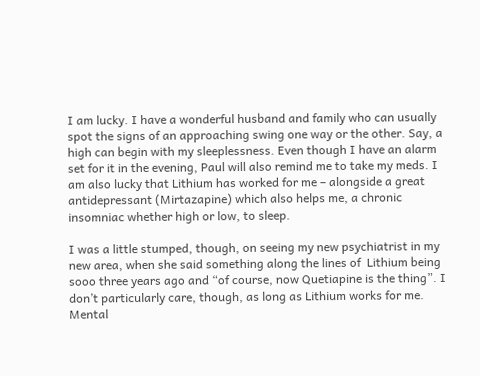I am lucky. I have a wonderful husband and family who can usually spot the signs of an approaching swing one way or the other. Say, a high can begin with my sleeplessness. Even though I have an alarm set for it in the evening, Paul will also remind me to take my meds. I am also lucky that Lithium has worked for me – alongside a great antidepressant (Mirtazapine) which also helps me, a chronic insomniac whether high or low, to sleep.

I was a little stumped, though, on seeing my new psychiatrist in my new area, when she said something along the lines of  Lithium being sooo three years ago and “of course, now Quetiapine is the thing”. I don’t particularly care, though, as long as Lithium works for me. Mental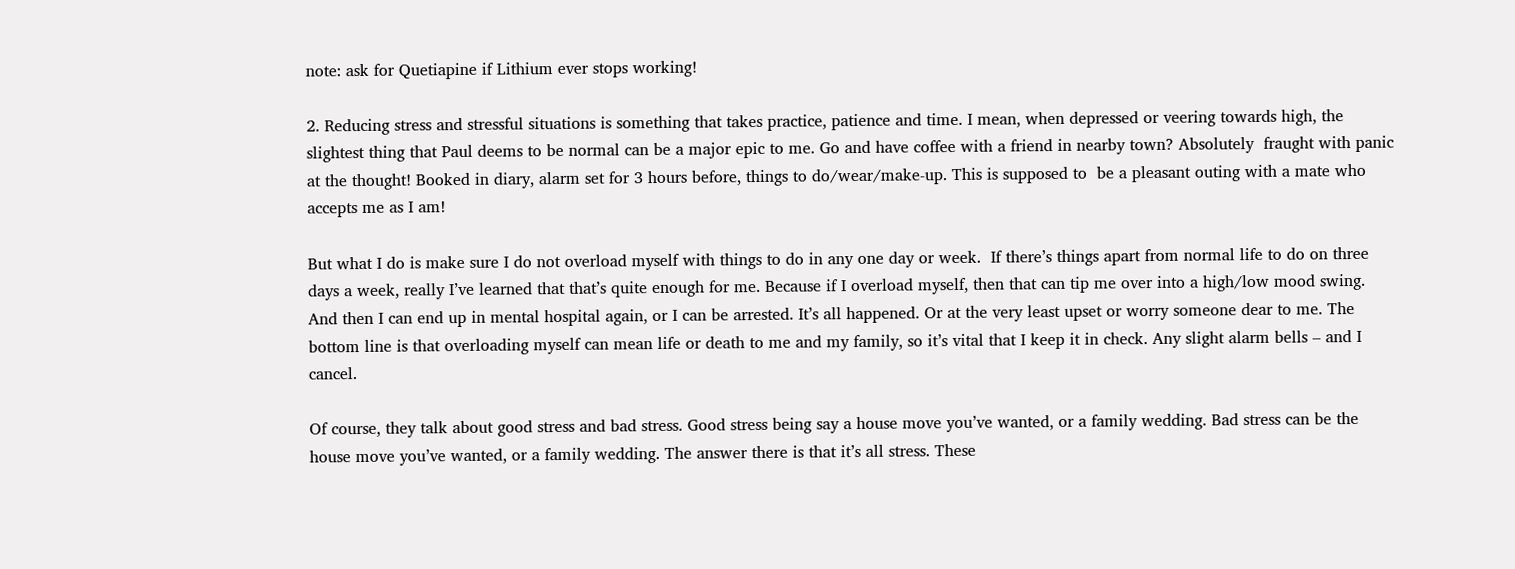note: ask for Quetiapine if Lithium ever stops working!

2. Reducing stress and stressful situations is something that takes practice, patience and time. I mean, when depressed or veering towards high, the slightest thing that Paul deems to be normal can be a major epic to me. Go and have coffee with a friend in nearby town? Absolutely  fraught with panic at the thought! Booked in diary, alarm set for 3 hours before, things to do/wear/make-up. This is supposed to  be a pleasant outing with a mate who accepts me as I am!

But what I do is make sure I do not overload myself with things to do in any one day or week.  If there’s things apart from normal life to do on three days a week, really I’ve learned that that’s quite enough for me. Because if I overload myself, then that can tip me over into a high/low mood swing. And then I can end up in mental hospital again, or I can be arrested. It’s all happened. Or at the very least upset or worry someone dear to me. The bottom line is that overloading myself can mean life or death to me and my family, so it’s vital that I keep it in check. Any slight alarm bells – and I cancel.

Of course, they talk about good stress and bad stress. Good stress being say a house move you’ve wanted, or a family wedding. Bad stress can be the house move you’ve wanted, or a family wedding. The answer there is that it’s all stress. These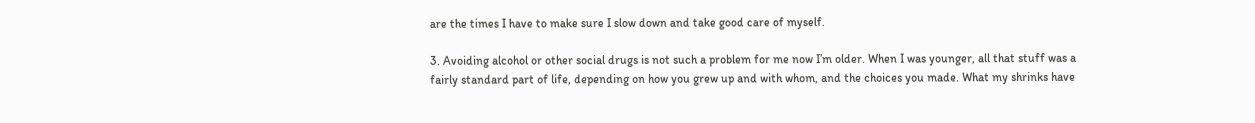are the times I have to make sure I slow down and take good care of myself.

3. Avoiding alcohol or other social drugs is not such a problem for me now I’m older. When I was younger, all that stuff was a fairly standard part of life, depending on how you grew up and with whom, and the choices you made. What my shrinks have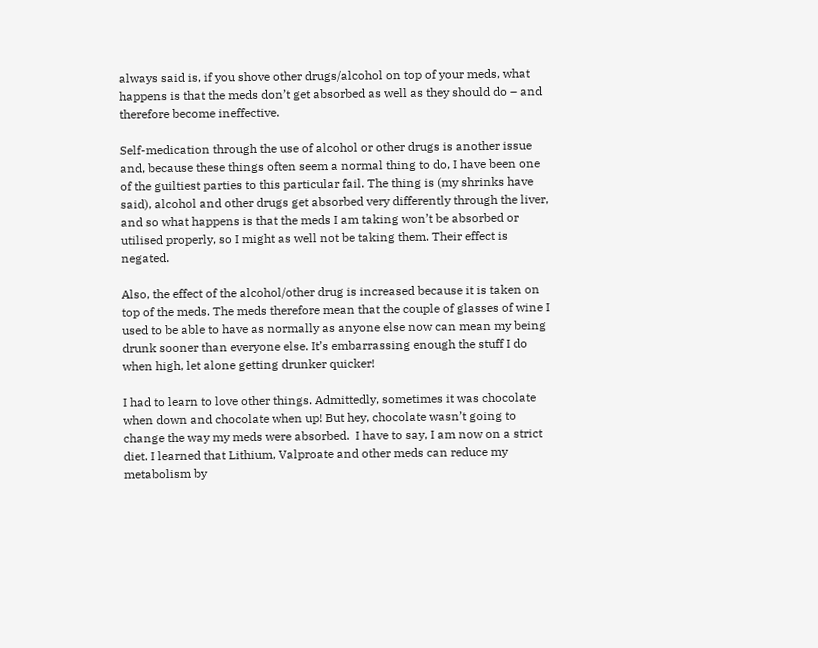always said is, if you shove other drugs/alcohol on top of your meds, what happens is that the meds don’t get absorbed as well as they should do – and therefore become ineffective.

Self-medication through the use of alcohol or other drugs is another issue and, because these things often seem a normal thing to do, I have been one of the guiltiest parties to this particular fail. The thing is (my shrinks have said), alcohol and other drugs get absorbed very differently through the liver, and so what happens is that the meds I am taking won’t be absorbed or utilised properly, so I might as well not be taking them. Their effect is negated.

Also, the effect of the alcohol/other drug is increased because it is taken on top of the meds. The meds therefore mean that the couple of glasses of wine I used to be able to have as normally as anyone else now can mean my being drunk sooner than everyone else. It’s embarrassing enough the stuff I do when high, let alone getting drunker quicker!

I had to learn to love other things. Admittedly, sometimes it was chocolate when down and chocolate when up! But hey, chocolate wasn’t going to change the way my meds were absorbed.  I have to say, I am now on a strict diet. I learned that Lithium, Valproate and other meds can reduce my metabolism by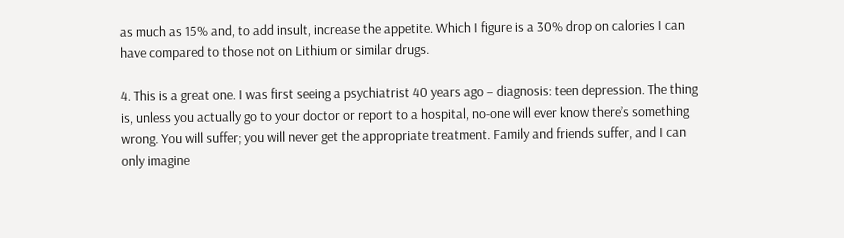as much as 15% and, to add insult, increase the appetite. Which I figure is a 30% drop on calories I can have compared to those not on Lithium or similar drugs.

4. This is a great one. I was first seeing a psychiatrist 40 years ago – diagnosis: teen depression. The thing is, unless you actually go to your doctor or report to a hospital, no-one will ever know there’s something wrong. You will suffer; you will never get the appropriate treatment. Family and friends suffer, and I can only imagine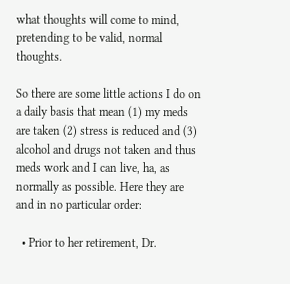what thoughts will come to mind, pretending to be valid, normal thoughts.

So there are some little actions I do on a daily basis that mean (1) my meds are taken (2) stress is reduced and (3) alcohol and drugs not taken and thus meds work and I can live, ha, as normally as possible. Here they are and in no particular order:

  • Prior to her retirement, Dr.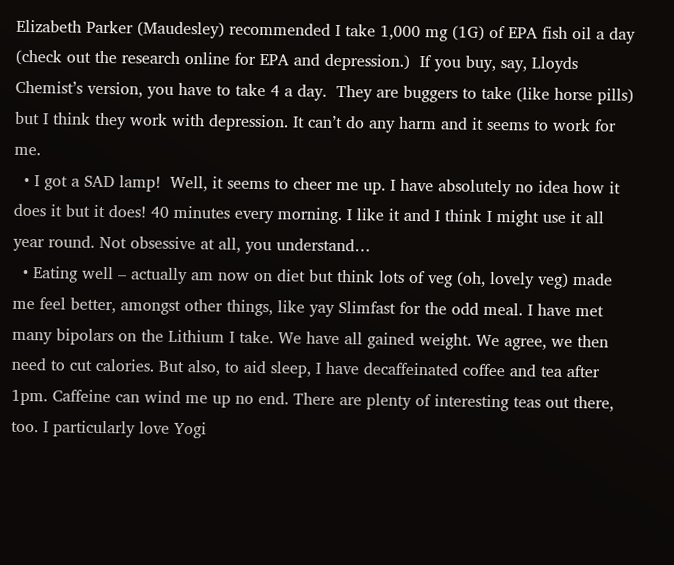Elizabeth Parker (Maudesley) recommended I take 1,000 mg (1G) of EPA fish oil a day (check out the research online for EPA and depression.)  If you buy, say, Lloyds Chemist’s version, you have to take 4 a day.  They are buggers to take (like horse pills) but I think they work with depression. It can’t do any harm and it seems to work for me.
  • I got a SAD lamp!  Well, it seems to cheer me up. I have absolutely no idea how it does it but it does! 40 minutes every morning. I like it and I think I might use it all year round. Not obsessive at all, you understand…
  • Eating well – actually am now on diet but think lots of veg (oh, lovely veg) made me feel better, amongst other things, like yay Slimfast for the odd meal. I have met many bipolars on the Lithium I take. We have all gained weight. We agree, we then need to cut calories. But also, to aid sleep, I have decaffeinated coffee and tea after 1pm. Caffeine can wind me up no end. There are plenty of interesting teas out there, too. I particularly love Yogi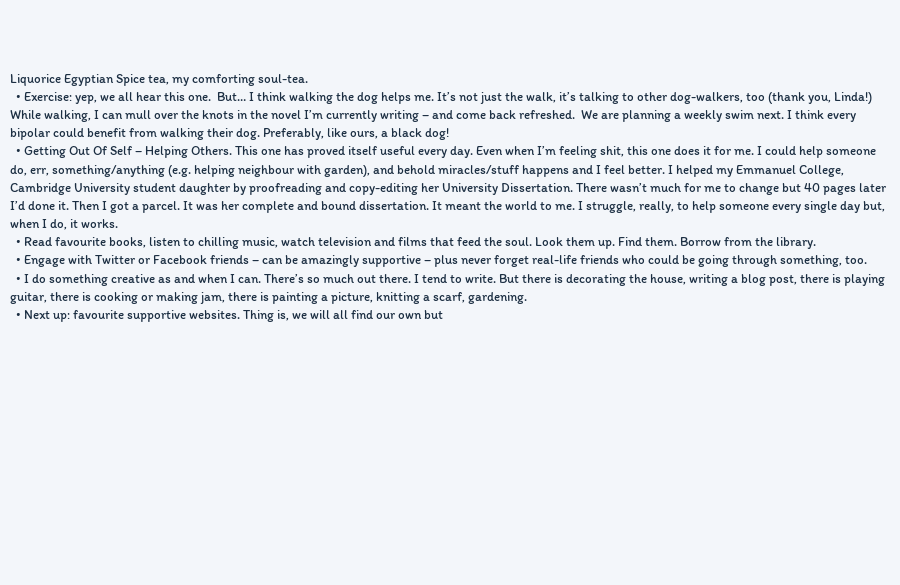Liquorice Egyptian Spice tea, my comforting soul-tea.
  • Exercise: yep, we all hear this one.  But… I think walking the dog helps me. It’s not just the walk, it’s talking to other dog-walkers, too (thank you, Linda!) While walking, I can mull over the knots in the novel I’m currently writing – and come back refreshed.  We are planning a weekly swim next. I think every bipolar could benefit from walking their dog. Preferably, like ours, a black dog!
  • Getting Out Of Self – Helping Others. This one has proved itself useful every day. Even when I’m feeling shit, this one does it for me. I could help someone do, err, something/anything (e.g. helping neighbour with garden), and behold miracles/stuff happens and I feel better. I helped my Emmanuel College, Cambridge University student daughter by proofreading and copy-editing her University Dissertation. There wasn’t much for me to change but 40 pages later I’d done it. Then I got a parcel. It was her complete and bound dissertation. It meant the world to me. I struggle, really, to help someone every single day but, when I do, it works.
  • Read favourite books, listen to chilling music, watch television and films that feed the soul. Look them up. Find them. Borrow from the library.
  • Engage with Twitter or Facebook friends – can be amazingly supportive – plus never forget real-life friends who could be going through something, too.
  • I do something creative as and when I can. There’s so much out there. I tend to write. But there is decorating the house, writing a blog post, there is playing guitar, there is cooking or making jam, there is painting a picture, knitting a scarf, gardening.
  • Next up: favourite supportive websites. Thing is, we will all find our own but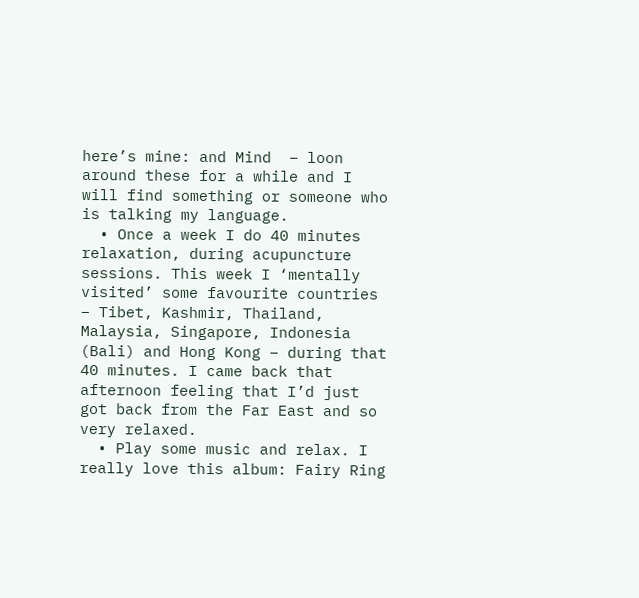here’s mine: and Mind  – loon around these for a while and I will find something or someone who is talking my language.
  • Once a week I do 40 minutes relaxation, during acupuncture sessions. This week I ‘mentally visited’ some favourite countries – Tibet, Kashmir, Thailand, Malaysia, Singapore, Indonesia (Bali) and Hong Kong – during that 40 minutes. I came back that afternoon feeling that I’d just got back from the Far East and so very relaxed.
  • Play some music and relax. I really love this album: Fairy Ring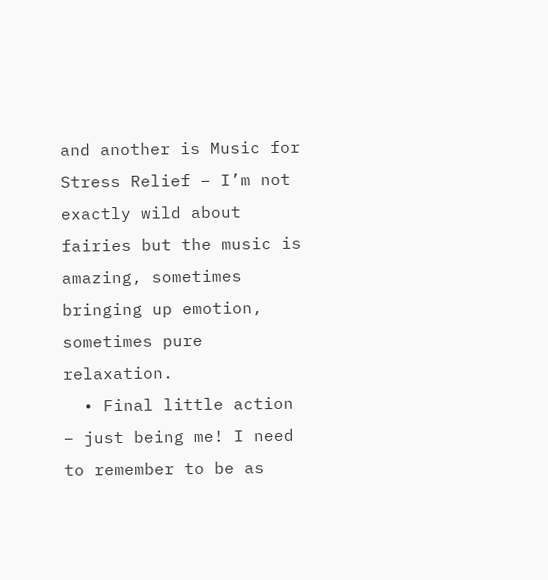and another is Music for Stress Relief – I’m not exactly wild about fairies but the music is amazing, sometimes bringing up emotion, sometimes pure relaxation.
  • Final little action – just being me! I need to remember to be as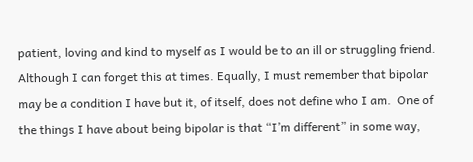patient, loving and kind to myself as I would be to an ill or struggling friend. Although I can forget this at times. Equally, I must remember that bipolar may be a condition I have but it, of itself, does not define who I am.  One of the things I have about being bipolar is that “I’m different” in some way,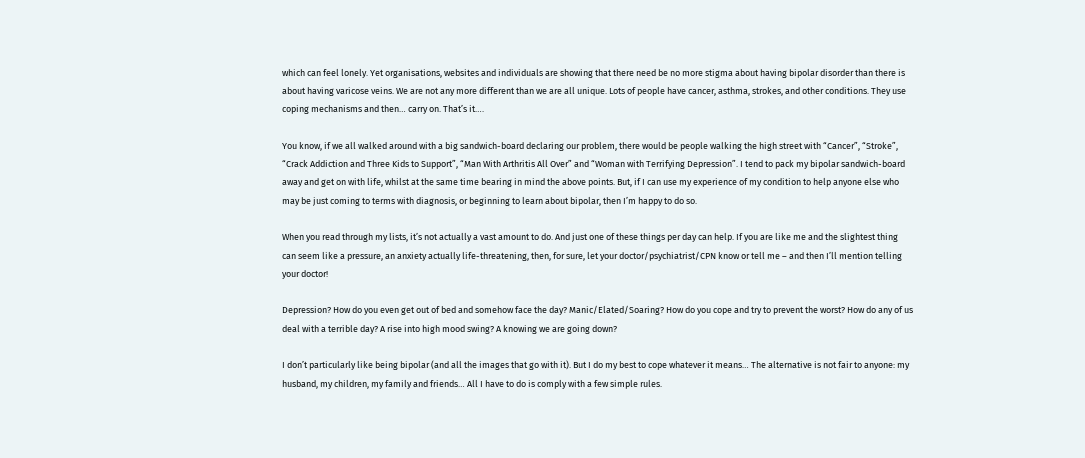which can feel lonely. Yet organisations, websites and individuals are showing that there need be no more stigma about having bipolar disorder than there is about having varicose veins. We are not any more different than we are all unique. Lots of people have cancer, asthma, strokes, and other conditions. They use coping mechanisms and then… carry on. That’s it….

You know, if we all walked around with a big sandwich-board declaring our problem, there would be people walking the high street with “Cancer”, “Stroke”, “Crack Addiction and Three Kids to Support”, “Man With Arthritis All Over” and “Woman with Terrifying Depression”. I tend to pack my bipolar sandwich-board away and get on with life, whilst at the same time bearing in mind the above points. But, if I can use my experience of my condition to help anyone else who may be just coming to terms with diagnosis, or beginning to learn about bipolar, then I’m happy to do so.

When you read through my lists, it’s not actually a vast amount to do. And just one of these things per day can help. If you are like me and the slightest thing can seem like a pressure, an anxiety actually life-threatening, then, for sure, let your doctor/psychiatrist/CPN know or tell me – and then I’ll mention telling your doctor!

Depression? How do you even get out of bed and somehow face the day? Manic/Elated/Soaring? How do you cope and try to prevent the worst? How do any of us deal with a terrible day? A rise into high mood swing? A knowing we are going down?

I don’t particularly like being bipolar (and all the images that go with it). But I do my best to cope whatever it means… The alternative is not fair to anyone: my husband, my children, my family and friends… All I have to do is comply with a few simple rules.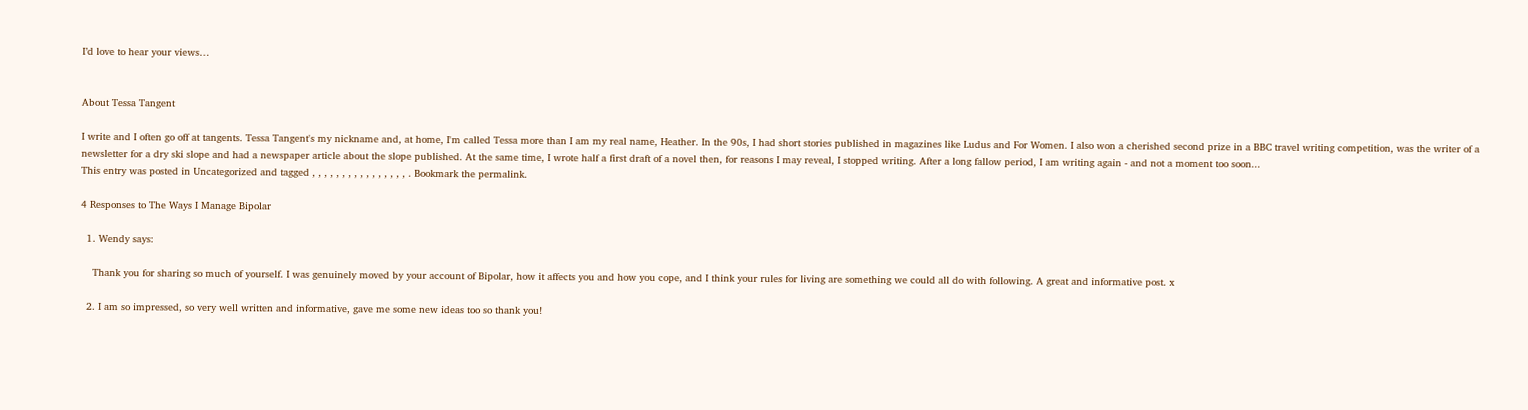I’d love to hear your views…


About Tessa Tangent

I write and I often go off at tangents. Tessa Tangent's my nickname and, at home, I'm called Tessa more than I am my real name, Heather. In the 90s, I had short stories published in magazines like Ludus and For Women. I also won a cherished second prize in a BBC travel writing competition, was the writer of a newsletter for a dry ski slope and had a newspaper article about the slope published. At the same time, I wrote half a first draft of a novel then, for reasons I may reveal, I stopped writing. After a long fallow period, I am writing again - and not a moment too soon...
This entry was posted in Uncategorized and tagged , , , , , , , , , , , , , , , , . Bookmark the permalink.

4 Responses to The Ways I Manage Bipolar

  1. Wendy says:

    Thank you for sharing so much of yourself. I was genuinely moved by your account of Bipolar, how it affects you and how you cope, and I think your rules for living are something we could all do with following. A great and informative post. x

  2. I am so impressed, so very well written and informative, gave me some new ideas too so thank you!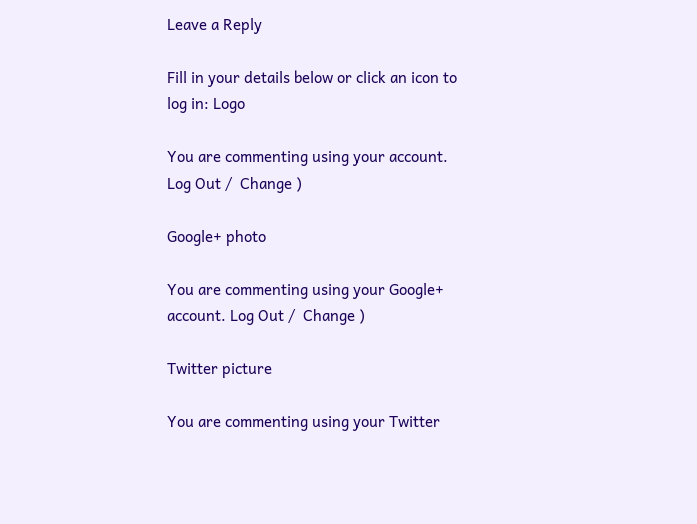Leave a Reply

Fill in your details below or click an icon to log in: Logo

You are commenting using your account. Log Out /  Change )

Google+ photo

You are commenting using your Google+ account. Log Out /  Change )

Twitter picture

You are commenting using your Twitter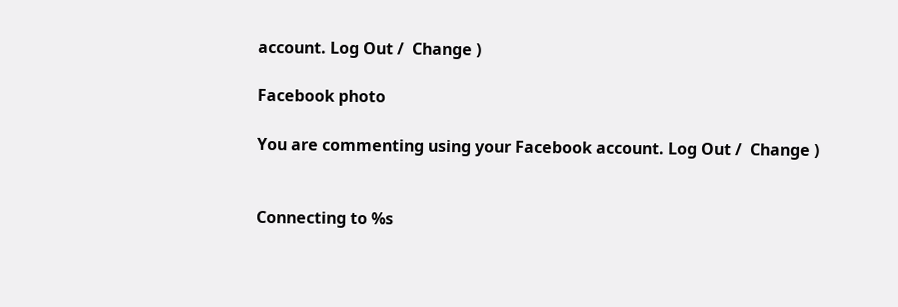account. Log Out /  Change )

Facebook photo

You are commenting using your Facebook account. Log Out /  Change )


Connecting to %s